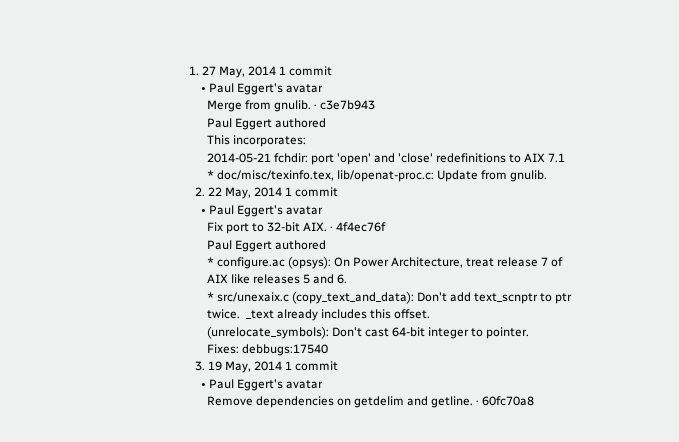1. 27 May, 2014 1 commit
    • Paul Eggert's avatar
      Merge from gnulib. · c3e7b943
      Paul Eggert authored
      This incorporates:
      2014-05-21 fchdir: port 'open' and 'close' redefinitions to AIX 7.1
      * doc/misc/texinfo.tex, lib/openat-proc.c: Update from gnulib.
  2. 22 May, 2014 1 commit
    • Paul Eggert's avatar
      Fix port to 32-bit AIX. · 4f4ec76f
      Paul Eggert authored
      * configure.ac (opsys): On Power Architecture, treat release 7 of
      AIX like releases 5 and 6.
      * src/unexaix.c (copy_text_and_data): Don't add text_scnptr to ptr
      twice.  _text already includes this offset.
      (unrelocate_symbols): Don't cast 64-bit integer to pointer.
      Fixes: debbugs:17540
  3. 19 May, 2014 1 commit
    • Paul Eggert's avatar
      Remove dependencies on getdelim and getline. · 60fc70a8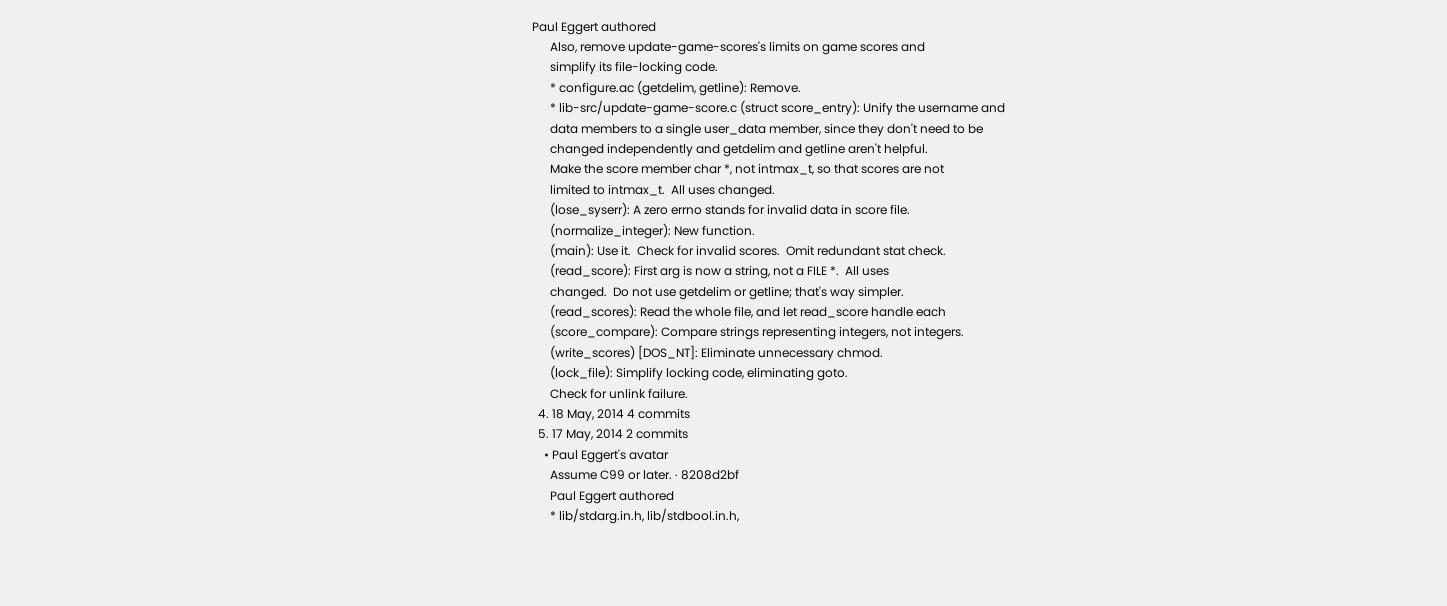Paul Eggert authored
      Also, remove update-game-scores's limits on game scores and
      simplify its file-locking code.
      * configure.ac (getdelim, getline): Remove.
      * lib-src/update-game-score.c (struct score_entry): Unify the username and
      data members to a single user_data member, since they don't need to be
      changed independently and getdelim and getline aren't helpful.
      Make the score member char *, not intmax_t, so that scores are not
      limited to intmax_t.  All uses changed.
      (lose_syserr): A zero errno stands for invalid data in score file.
      (normalize_integer): New function.
      (main): Use it.  Check for invalid scores.  Omit redundant stat check.
      (read_score): First arg is now a string, not a FILE *.  All uses
      changed.  Do not use getdelim or getline; that's way simpler.
      (read_scores): Read the whole file, and let read_score handle each
      (score_compare): Compare strings representing integers, not integers.
      (write_scores) [DOS_NT]: Eliminate unnecessary chmod.
      (lock_file): Simplify locking code, eliminating goto.
      Check for unlink failure.
  4. 18 May, 2014 4 commits
  5. 17 May, 2014 2 commits
    • Paul Eggert's avatar
      Assume C99 or later. · 8208d2bf
      Paul Eggert authored
      * lib/stdarg.in.h, lib/stdbool.in.h,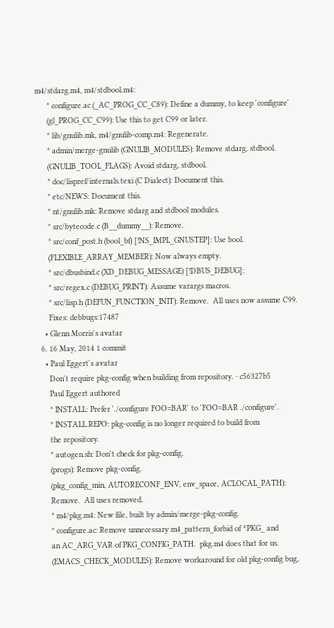m4/stdarg.m4, m4/stdbool.m4:
      * configure.ac (_AC_PROG_CC_C89): Define a dummy, to keep 'configure'
      (gl_PROG_CC_C99): Use this to get C99 or later.
      * lib/gnulib.mk, m4/gnulib-comp.m4: Regenerate.
      * admin/merge-gnulib (GNULIB_MODULES): Remove stdarg, stdbool.
      (GNULIB_TOOL_FLAGS): Avoid stdarg, stdbool.
      * doc/lispref/internals.texi (C Dialect): Document this.
      * etc/NEWS: Document this.
      * nt/gnulib.mk: Remove stdarg and stdbool modules.
      * src/bytecode.c (B__dummy__): Remove.
      * src/conf_post.h (bool_bf) [!NS_IMPL_GNUSTEP]: Use bool.
      (FLEXIBLE_ARRAY_MEMBER): Now always empty.
      * src/dbusbind.c (XD_DEBUG_MESSAGE) [!DBUS_DEBUG]:
      * src/regex.c (DEBUG_PRINT): Assume varargs macros.
      * src/lisp.h (DEFUN_FUNCTION_INIT): Remove.  All uses now assume C99.
      Fixes: debbugs:17487
    • Glenn Morris's avatar
  6. 16 May, 2014 1 commit
    • Paul Eggert's avatar
      Don't require pkg-config when building from repository. · c56327b5
      Paul Eggert authored
      * INSTALL: Prefer './configure FOO=BAR' to 'FOO=BAR ./configure'.
      * INSTALL.REPO: pkg-config is no longer required to build from
      the repository.
      * autogen.sh: Don't check for pkg-config.
      (progs): Remove pkg-config.
      (pkg_config_min, AUTORECONF_ENV, env_space, ACLOCAL_PATH):
      Remove.  All uses removed.
      * m4/pkg.m4: New file, built by admin/merge-pkg-config.
      * configure.ac: Remove unnecessary m4_pattern_forbid of ^PKG_ and
      an AC_ARG_VAR of PKG_CONFIG_PATH.  pkg.m4 does that for us.
      (EMACS_CHECK_MODULES): Remove workaround for old pkg-config bug,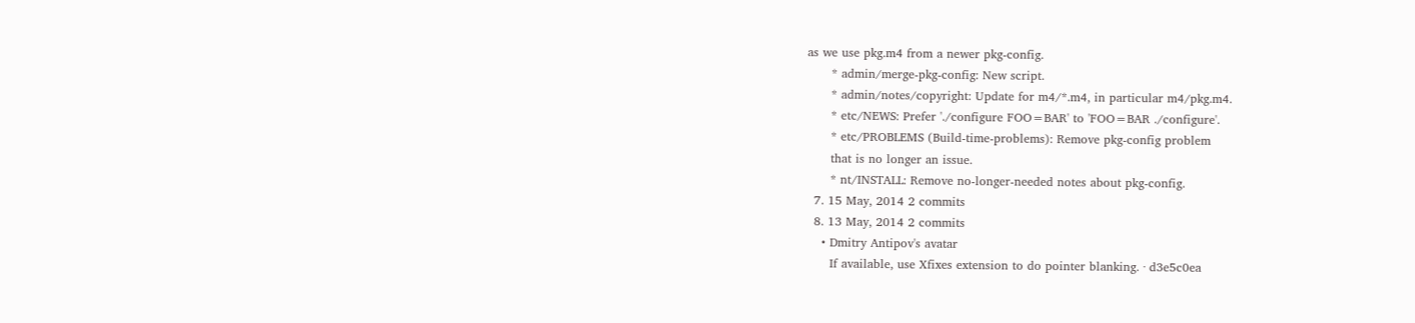as we use pkg.m4 from a newer pkg-config.
      * admin/merge-pkg-config: New script.
      * admin/notes/copyright: Update for m4/*.m4, in particular m4/pkg.m4.
      * etc/NEWS: Prefer './configure FOO=BAR' to 'FOO=BAR ./configure'.
      * etc/PROBLEMS (Build-time-problems): Remove pkg-config problem
      that is no longer an issue.
      * nt/INSTALL: Remove no-longer-needed notes about pkg-config.
  7. 15 May, 2014 2 commits
  8. 13 May, 2014 2 commits
    • Dmitry Antipov's avatar
      If available, use Xfixes extension to do pointer blanking. · d3e5c0ea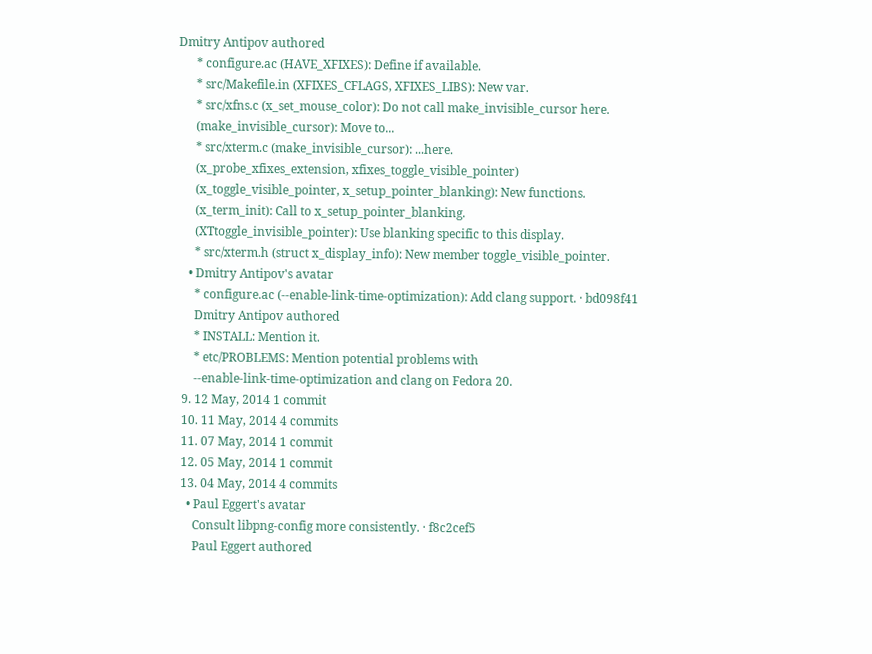Dmitry Antipov authored
      * configure.ac (HAVE_XFIXES): Define if available.
      * src/Makefile.in (XFIXES_CFLAGS, XFIXES_LIBS): New var.
      * src/xfns.c (x_set_mouse_color): Do not call make_invisible_cursor here.
      (make_invisible_cursor): Move to...
      * src/xterm.c (make_invisible_cursor): ...here.
      (x_probe_xfixes_extension, xfixes_toggle_visible_pointer)
      (x_toggle_visible_pointer, x_setup_pointer_blanking): New functions.
      (x_term_init): Call to x_setup_pointer_blanking.
      (XTtoggle_invisible_pointer): Use blanking specific to this display.
      * src/xterm.h (struct x_display_info): New member toggle_visible_pointer.
    • Dmitry Antipov's avatar
      * configure.ac (--enable-link-time-optimization): Add clang support. · bd098f41
      Dmitry Antipov authored
      * INSTALL: Mention it.
      * etc/PROBLEMS: Mention potential problems with
      --enable-link-time-optimization and clang on Fedora 20.
  9. 12 May, 2014 1 commit
  10. 11 May, 2014 4 commits
  11. 07 May, 2014 1 commit
  12. 05 May, 2014 1 commit
  13. 04 May, 2014 4 commits
    • Paul Eggert's avatar
      Consult libpng-config more consistently. · f8c2cef5
      Paul Eggert authored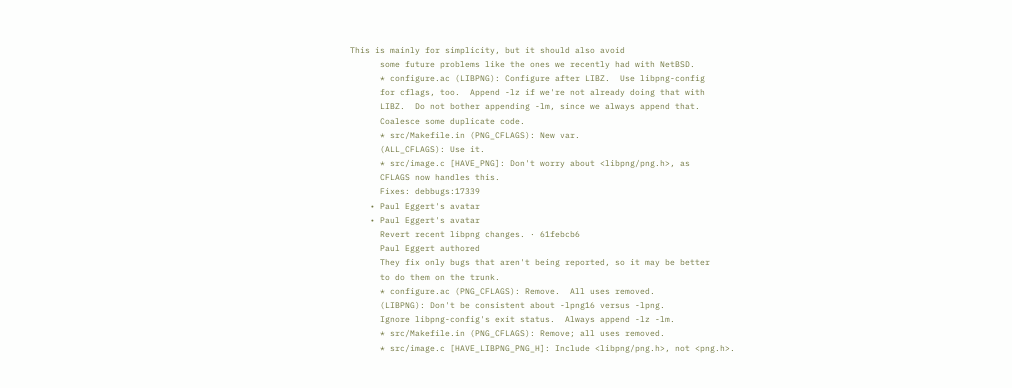This is mainly for simplicity, but it should also avoid
      some future problems like the ones we recently had with NetBSD.
      * configure.ac (LIBPNG): Configure after LIBZ.  Use libpng-config
      for cflags, too.  Append -lz if we're not already doing that with
      LIBZ.  Do not bother appending -lm, since we always append that.
      Coalesce some duplicate code.
      * src/Makefile.in (PNG_CFLAGS): New var.
      (ALL_CFLAGS): Use it.
      * src/image.c [HAVE_PNG]: Don't worry about <libpng/png.h>, as
      CFLAGS now handles this.
      Fixes: debbugs:17339
    • Paul Eggert's avatar
    • Paul Eggert's avatar
      Revert recent libpng changes. · 61febcb6
      Paul Eggert authored
      They fix only bugs that aren't being reported, so it may be better
      to do them on the trunk.
      * configure.ac (PNG_CFLAGS): Remove.  All uses removed.
      (LIBPNG): Don't be consistent about -lpng16 versus -lpng.
      Ignore libpng-config's exit status.  Always append -lz -lm.
      * src/Makefile.in (PNG_CFLAGS): Remove; all uses removed.
      * src/image.c [HAVE_LIBPNG_PNG_H]: Include <libpng/png.h>, not <png.h>.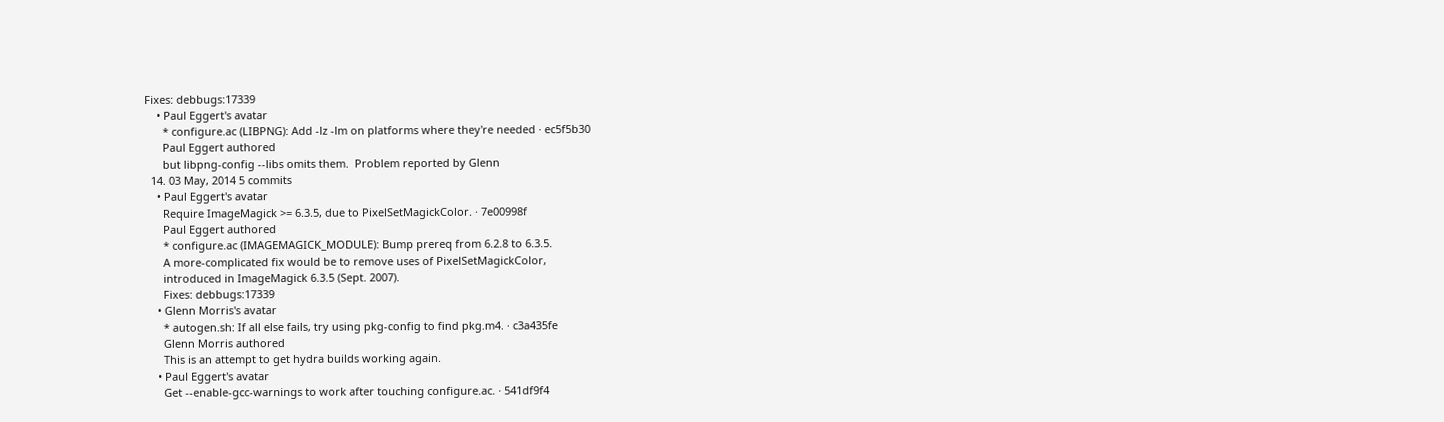Fixes: debbugs:17339
    • Paul Eggert's avatar
      * configure.ac (LIBPNG): Add -lz -lm on platforms where they're needed · ec5f5b30
      Paul Eggert authored
      but libpng-config --libs omits them.  Problem reported by Glenn
  14. 03 May, 2014 5 commits
    • Paul Eggert's avatar
      Require ImageMagick >= 6.3.5, due to PixelSetMagickColor. · 7e00998f
      Paul Eggert authored
      * configure.ac (IMAGEMAGICK_MODULE): Bump prereq from 6.2.8 to 6.3.5.
      A more-complicated fix would be to remove uses of PixelSetMagickColor,
      introduced in ImageMagick 6.3.5 (Sept. 2007).
      Fixes: debbugs:17339
    • Glenn Morris's avatar
      * autogen.sh: If all else fails, try using pkg-config to find pkg.m4. · c3a435fe
      Glenn Morris authored
      This is an attempt to get hydra builds working again.
    • Paul Eggert's avatar
      Get --enable-gcc-warnings to work after touching configure.ac. · 541df9f4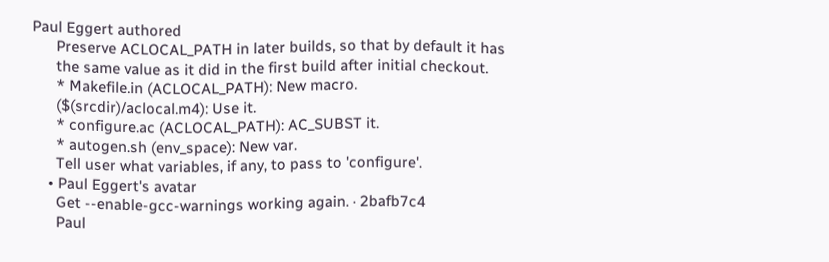Paul Eggert authored
      Preserve ACLOCAL_PATH in later builds, so that by default it has
      the same value as it did in the first build after initial checkout.
      * Makefile.in (ACLOCAL_PATH): New macro.
      ($(srcdir)/aclocal.m4): Use it.
      * configure.ac (ACLOCAL_PATH): AC_SUBST it.
      * autogen.sh (env_space): New var.
      Tell user what variables, if any, to pass to 'configure'.
    • Paul Eggert's avatar
      Get --enable-gcc-warnings working again. · 2bafb7c4
      Paul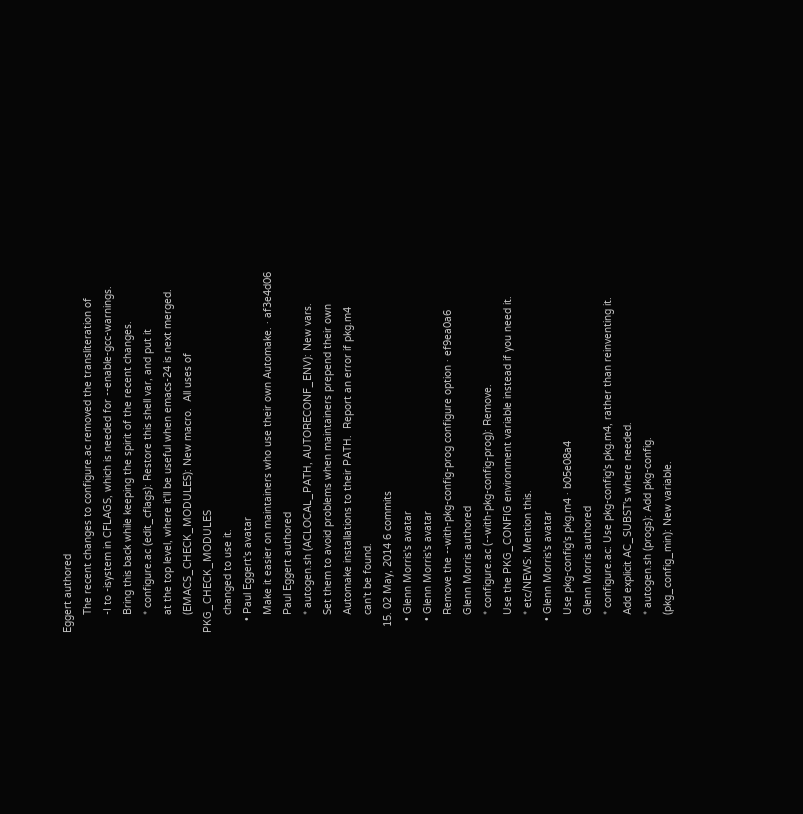Eggert authored
      The recent changes to configure.ac removed the transliteration of
      -I to -isystem in CFLAGS, which is needed for --enable-gcc-warnings.
      Bring this back while keeping the spirit of the recent changes.
      * configure.ac (edit_cflags): Restore this shell var, and put it
      at the top level, where it'll be useful when emacs-24 is next merged.
      (EMACS_CHECK_MODULES): New macro.  All uses of PKG_CHECK_MODULES
      changed to use it.
    • Paul Eggert's avatar
      Make it easier on maintainers who use their own Automake. · af3e4d06
      Paul Eggert authored
      * autogen.sh (ACLOCAL_PATH, AUTORECONF_ENV): New vars.
      Set them to avoid problems when maintainers prepend their own
      Automake installations to their PATH.  Report an error if pkg.m4
      can't be found.
  15. 02 May, 2014 6 commits
    • Glenn Morris's avatar
    • Glenn Morris's avatar
      Remove the --with-pkg-config-prog configure option · ef9ea0a6
      Glenn Morris authored
      * configure.ac (--with-pkg-config-prog): Remove.
      Use the PKG_CONFIG environment variable instead if you need it.
      * etc/NEWS: Mention this.
    • Glenn Morris's avatar
      Use pkg-config's pkg.m4 · b05e08a4
      Glenn Morris authored
      * configure.ac: Use pkg-config's pkg.m4, rather than reinventing it.
      Add explicit AC_SUBST's where needed.
      * autogen.sh (progs): Add pkg-config.
      (pkg_config_min): New variable.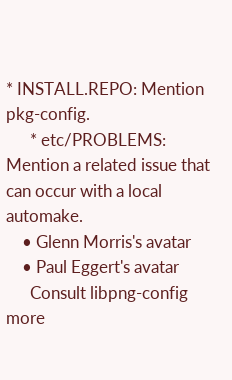* INSTALL.REPO: Mention pkg-config.
      * etc/PROBLEMS: Mention a related issue that can occur with a local automake.
    • Glenn Morris's avatar
    • Paul Eggert's avatar
      Consult libpng-config more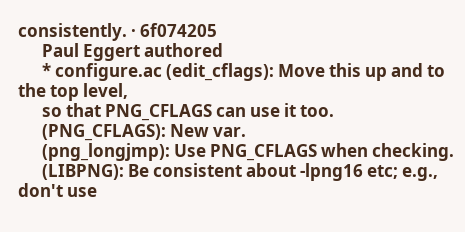consistently. · 6f074205
      Paul Eggert authored
      * configure.ac (edit_cflags): Move this up and to the top level,
      so that PNG_CFLAGS can use it too.
      (PNG_CFLAGS): New var.
      (png_longjmp): Use PNG_CFLAGS when checking.
      (LIBPNG): Be consistent about -lpng16 etc; e.g., don't use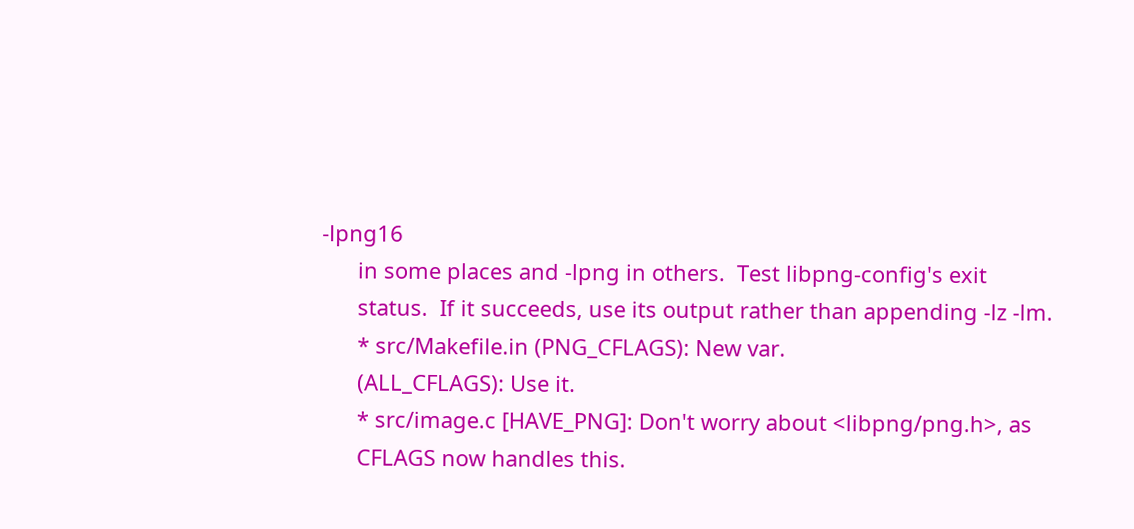-lpng16
      in some places and -lpng in others.  Test libpng-config's exit
      status.  If it succeeds, use its output rather than appending -lz -lm.
      * src/Makefile.in (PNG_CFLAGS): New var.
      (ALL_CFLAGS): Use it.
      * src/image.c [HAVE_PNG]: Don't worry about <libpng/png.h>, as
      CFLAGS now handles this.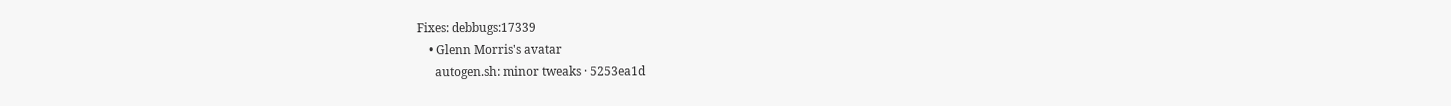Fixes: debbugs:17339
    • Glenn Morris's avatar
      autogen.sh: minor tweaks · 5253ea1d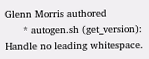Glenn Morris authored
      * autogen.sh (get_version): Handle no leading whitespace.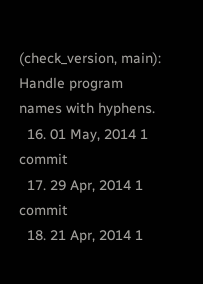(check_version, main): Handle program names with hyphens.
  16. 01 May, 2014 1 commit
  17. 29 Apr, 2014 1 commit
  18. 21 Apr, 2014 1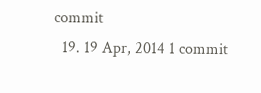commit
  19. 19 Apr, 2014 1 commit